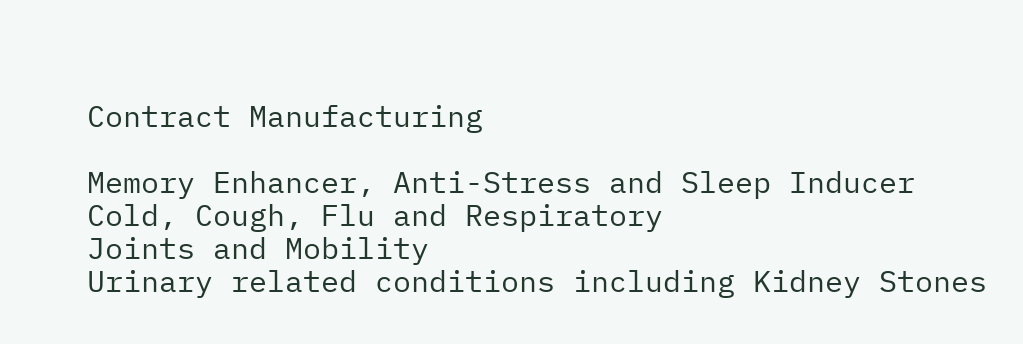Contract Manufacturing

Memory Enhancer, Anti-Stress and Sleep Inducer
Cold, Cough, Flu and Respiratory
Joints and Mobility
Urinary related conditions including Kidney Stones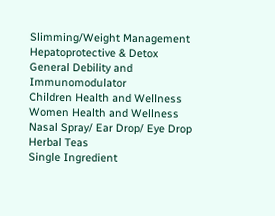Slimming/Weight Management
Hepatoprotective & Detox
General Debility and Immunomodulator
Children Health and Wellness
Women Health and Wellness
Nasal Spray/ Ear Drop/ Eye Drop
Herbal Teas
Single Ingredient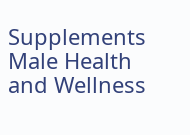Supplements
Male Health and Wellness